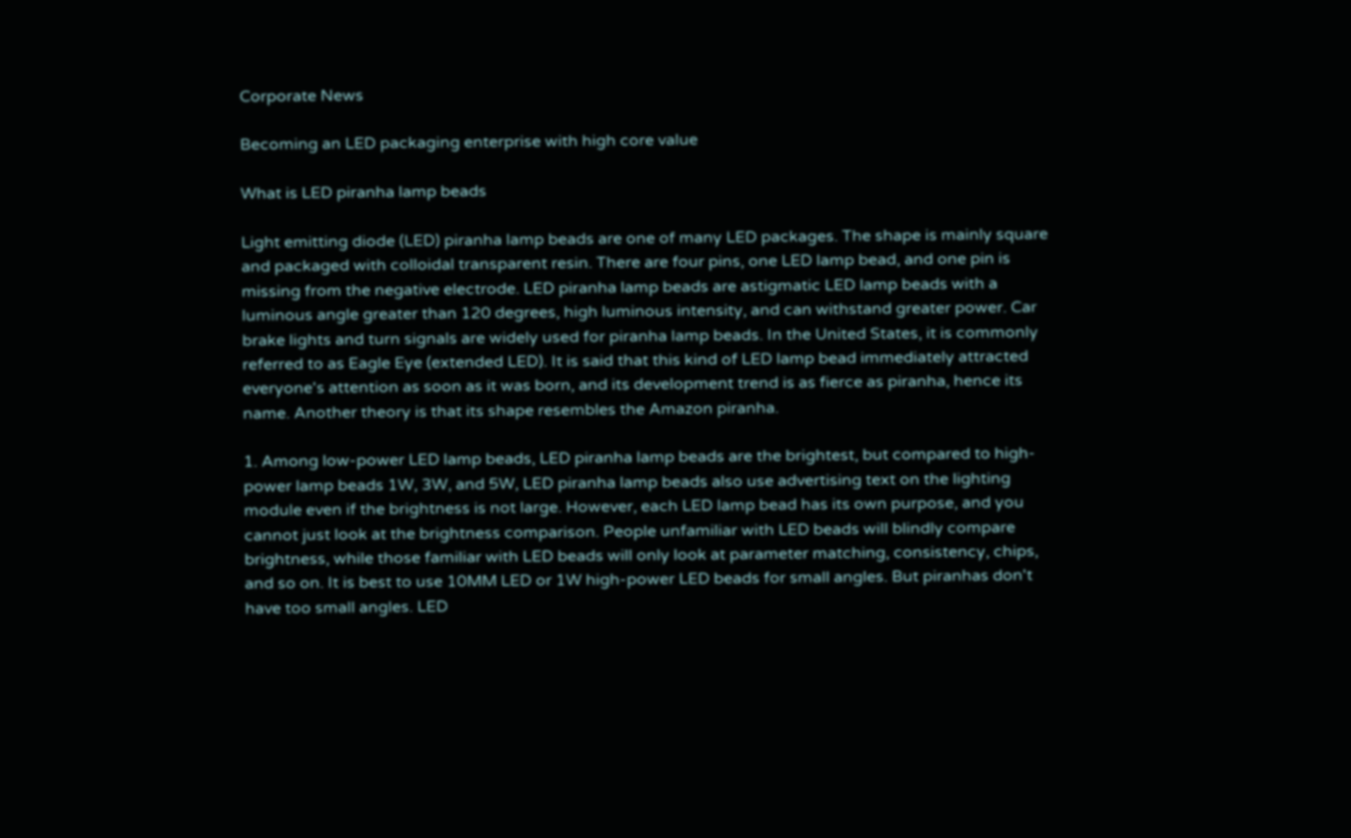Corporate News

Becoming an LED packaging enterprise with high core value

What is LED piranha lamp beads

Light emitting diode (LED) piranha lamp beads are one of many LED packages. The shape is mainly square and packaged with colloidal transparent resin. There are four pins, one LED lamp bead, and one pin is missing from the negative electrode. LED piranha lamp beads are astigmatic LED lamp beads with a luminous angle greater than 120 degrees, high luminous intensity, and can withstand greater power. Car brake lights and turn signals are widely used for piranha lamp beads. In the United States, it is commonly referred to as Eagle Eye (extended LED). It is said that this kind of LED lamp bead immediately attracted everyone's attention as soon as it was born, and its development trend is as fierce as piranha, hence its name. Another theory is that its shape resembles the Amazon piranha.

1. Among low-power LED lamp beads, LED piranha lamp beads are the brightest, but compared to high-power lamp beads 1W, 3W, and 5W, LED piranha lamp beads also use advertising text on the lighting module even if the brightness is not large. However, each LED lamp bead has its own purpose, and you cannot just look at the brightness comparison. People unfamiliar with LED beads will blindly compare brightness, while those familiar with LED beads will only look at parameter matching, consistency, chips, and so on. It is best to use 10MM LED or 1W high-power LED beads for small angles. But piranhas don't have too small angles. LED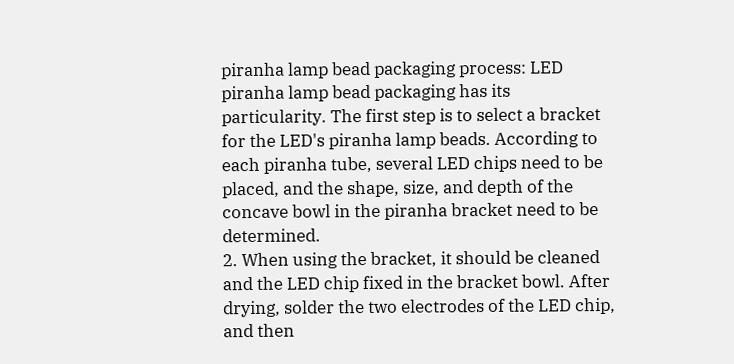piranha lamp bead packaging process: LED piranha lamp bead packaging has its particularity. The first step is to select a bracket for the LED's piranha lamp beads. According to each piranha tube, several LED chips need to be placed, and the shape, size, and depth of the concave bowl in the piranha bracket need to be determined.
2. When using the bracket, it should be cleaned and the LED chip fixed in the bracket bowl. After drying, solder the two electrodes of the LED chip, and then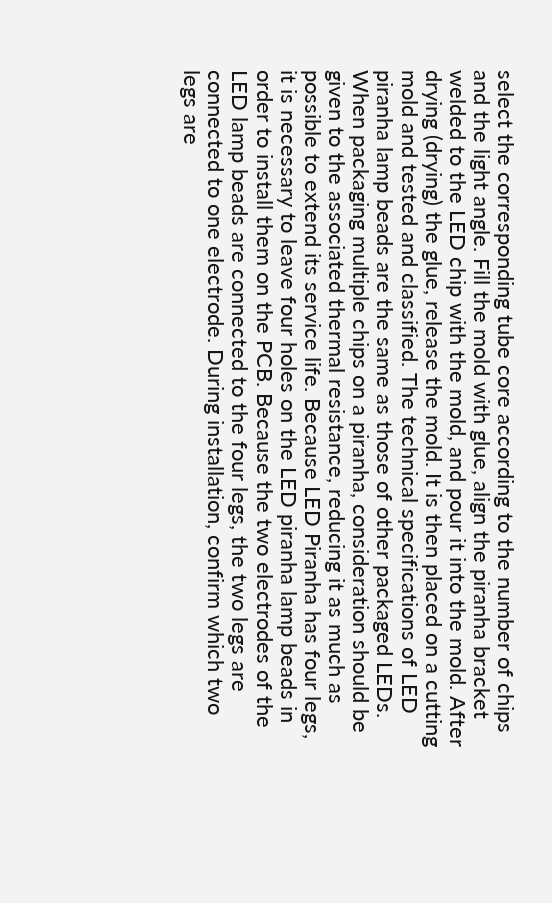select the corresponding tube core according to the number of chips and the light angle. Fill the mold with glue, align the piranha bracket welded to the LED chip with the mold, and pour it into the mold. After drying (drying) the glue, release the mold. It is then placed on a cutting mold and tested and classified. The technical specifications of LED piranha lamp beads are the same as those of other packaged LEDs. When packaging multiple chips on a piranha, consideration should be given to the associated thermal resistance, reducing it as much as possible to extend its service life. Because LED Piranha has four legs, it is necessary to leave four holes on the LED piranha lamp beads in order to install them on the PCB. Because the two electrodes of the LED lamp beads are connected to the four legs, the two legs are connected to one electrode. During installation, confirm which two legs are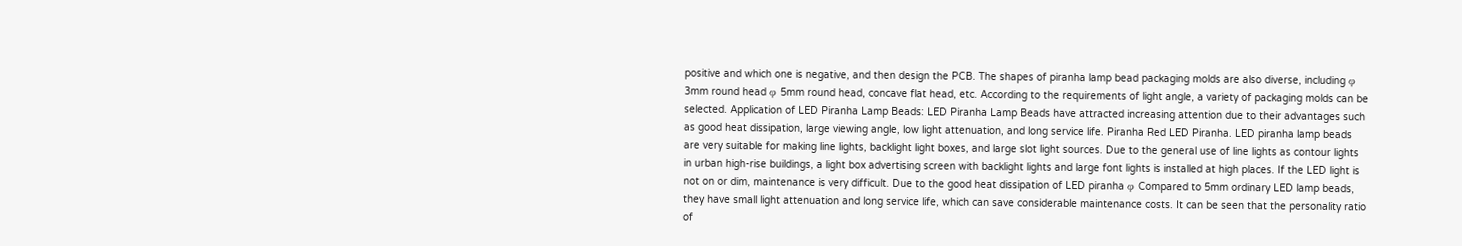positive and which one is negative, and then design the PCB. The shapes of piranha lamp bead packaging molds are also diverse, including φ 3mm round head φ 5mm round head, concave flat head, etc. According to the requirements of light angle, a variety of packaging molds can be selected. Application of LED Piranha Lamp Beads: LED Piranha Lamp Beads have attracted increasing attention due to their advantages such as good heat dissipation, large viewing angle, low light attenuation, and long service life. Piranha Red LED Piranha. LED piranha lamp beads are very suitable for making line lights, backlight light boxes, and large slot light sources. Due to the general use of line lights as contour lights in urban high-rise buildings, a light box advertising screen with backlight lights and large font lights is installed at high places. If the LED light is not on or dim, maintenance is very difficult. Due to the good heat dissipation of LED piranha φ Compared to 5mm ordinary LED lamp beads, they have small light attenuation and long service life, which can save considerable maintenance costs. It can be seen that the personality ratio of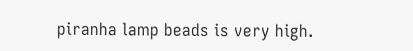piranha lamp beads is very high.